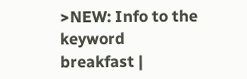>NEW: Info to the keyword breakfast |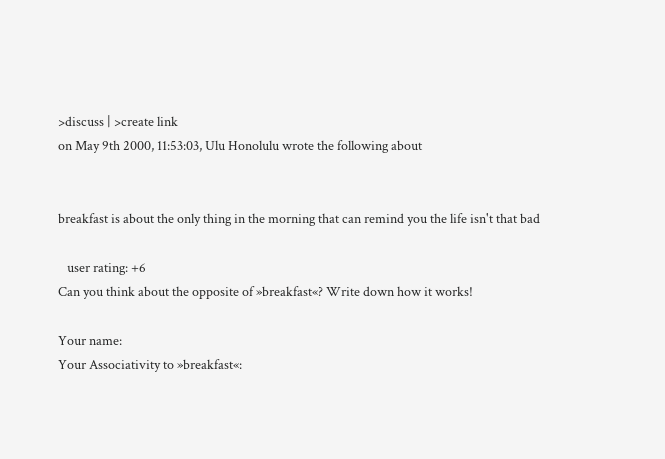>discuss | >create link
on May 9th 2000, 11:53:03, Ulu Honolulu wrote the following about


breakfast is about the only thing in the morning that can remind you the life isn't that bad

   user rating: +6
Can you think about the opposite of »breakfast«? Write down how it works!

Your name:
Your Associativity to »breakfast«: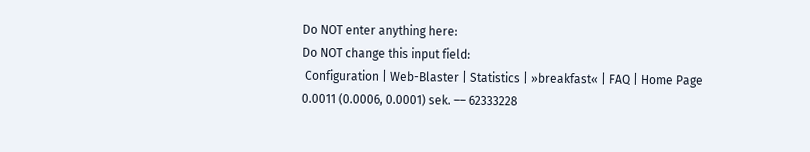Do NOT enter anything here:
Do NOT change this input field:
 Configuration | Web-Blaster | Statistics | »breakfast« | FAQ | Home Page
0.0011 (0.0006, 0.0001) sek. –– 62333228